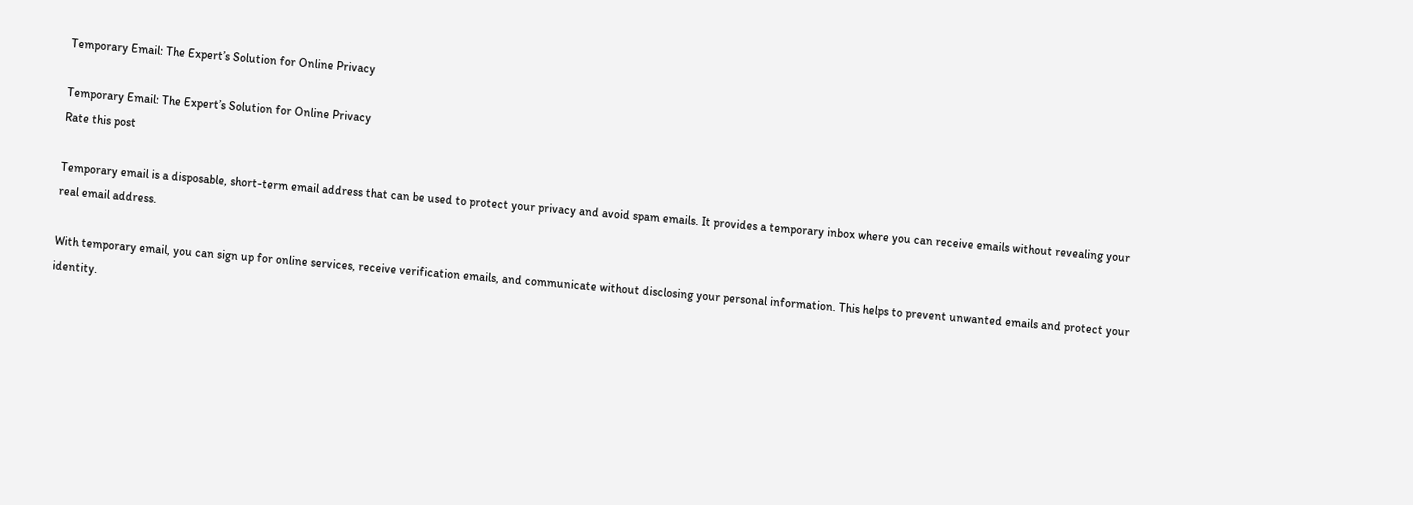Temporary Email: The Expert’s Solution for Online Privacy

Temporary Email: The Expert’s Solution for Online Privacy
Rate this post

Temporary email is a disposable, short-term email address that can be used to protect your privacy and avoid spam emails. It provides a temporary inbox where you can receive emails without revealing your real email address.

With temporary email, you can sign up for online services, receive verification emails, and communicate without disclosing your personal information. This helps to prevent unwanted emails and protect your identity.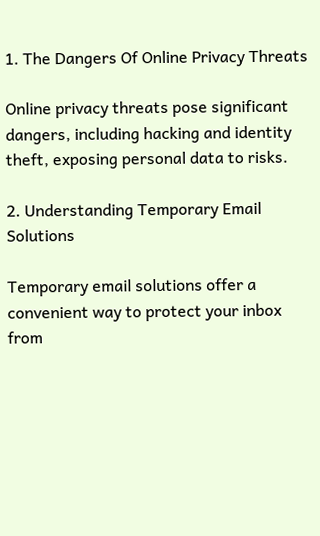1. The Dangers Of Online Privacy Threats

Online privacy threats pose significant dangers, including hacking and identity theft, exposing personal data to risks.

2. Understanding Temporary Email Solutions

Temporary email solutions offer a convenient way to protect your inbox from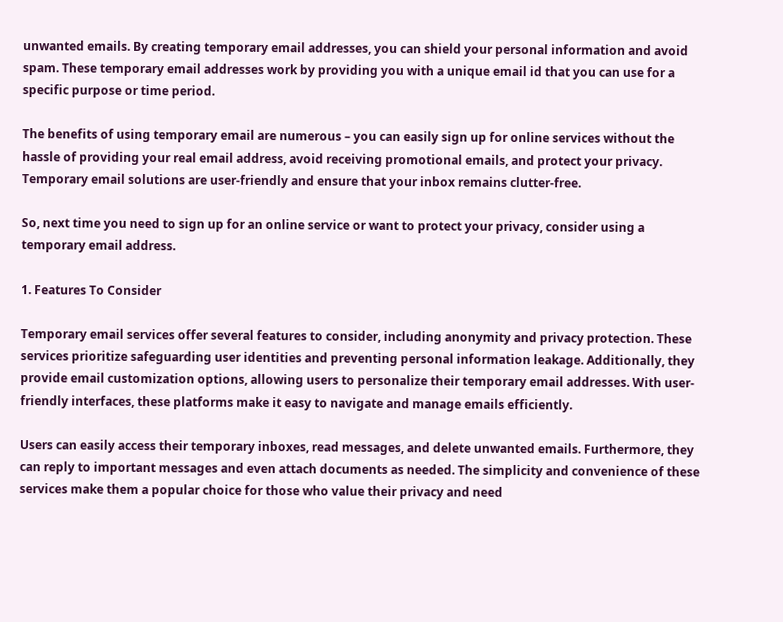unwanted emails. By creating temporary email addresses, you can shield your personal information and avoid spam. These temporary email addresses work by providing you with a unique email id that you can use for a specific purpose or time period.

The benefits of using temporary email are numerous – you can easily sign up for online services without the hassle of providing your real email address, avoid receiving promotional emails, and protect your privacy. Temporary email solutions are user-friendly and ensure that your inbox remains clutter-free.

So, next time you need to sign up for an online service or want to protect your privacy, consider using a temporary email address.

1. Features To Consider

Temporary email services offer several features to consider, including anonymity and privacy protection. These services prioritize safeguarding user identities and preventing personal information leakage. Additionally, they provide email customization options, allowing users to personalize their temporary email addresses. With user-friendly interfaces, these platforms make it easy to navigate and manage emails efficiently.

Users can easily access their temporary inboxes, read messages, and delete unwanted emails. Furthermore, they can reply to important messages and even attach documents as needed. The simplicity and convenience of these services make them a popular choice for those who value their privacy and need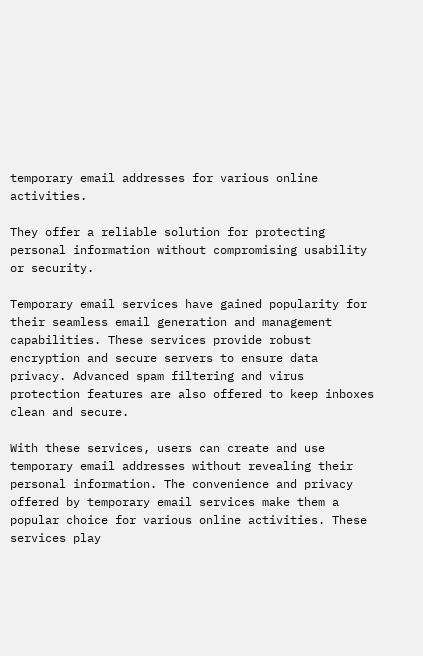temporary email addresses for various online activities.

They offer a reliable solution for protecting personal information without compromising usability or security.

Temporary email services have gained popularity for their seamless email generation and management capabilities. These services provide robust encryption and secure servers to ensure data privacy. Advanced spam filtering and virus protection features are also offered to keep inboxes clean and secure.

With these services, users can create and use temporary email addresses without revealing their personal information. The convenience and privacy offered by temporary email services make them a popular choice for various online activities. These services play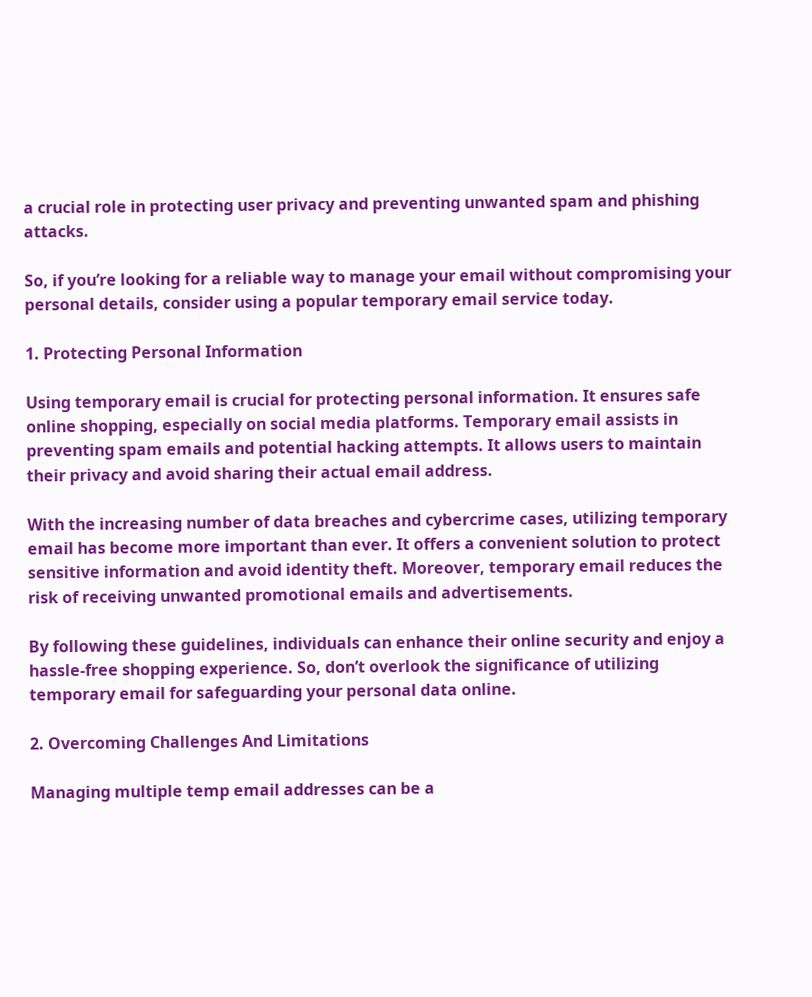a crucial role in protecting user privacy and preventing unwanted spam and phishing attacks.

So, if you’re looking for a reliable way to manage your email without compromising your personal details, consider using a popular temporary email service today.

1. Protecting Personal Information

Using temporary email is crucial for protecting personal information. It ensures safe online shopping, especially on social media platforms. Temporary email assists in preventing spam emails and potential hacking attempts. It allows users to maintain their privacy and avoid sharing their actual email address.

With the increasing number of data breaches and cybercrime cases, utilizing temporary email has become more important than ever. It offers a convenient solution to protect sensitive information and avoid identity theft. Moreover, temporary email reduces the risk of receiving unwanted promotional emails and advertisements.

By following these guidelines, individuals can enhance their online security and enjoy a hassle-free shopping experience. So, don’t overlook the significance of utilizing temporary email for safeguarding your personal data online.

2. Overcoming Challenges And Limitations

Managing multiple temp email addresses can be a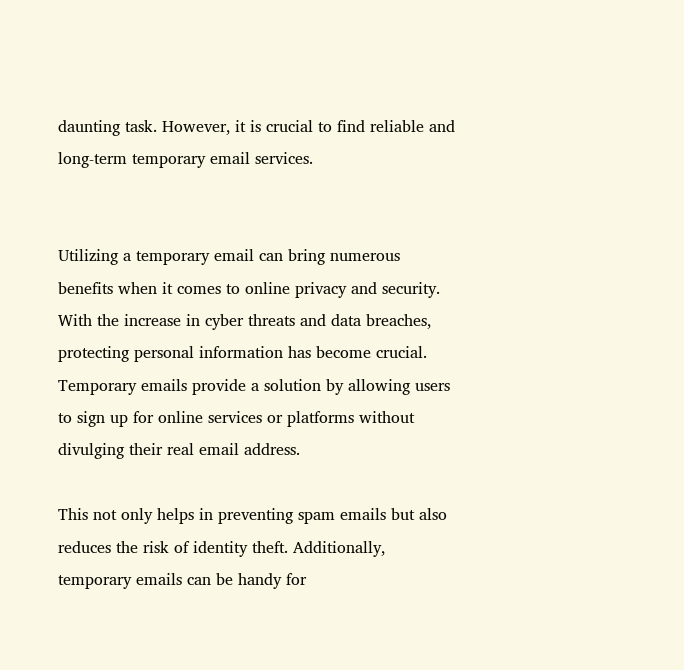daunting task. However, it is crucial to find reliable and long-term temporary email services.


Utilizing a temporary email can bring numerous benefits when it comes to online privacy and security. With the increase in cyber threats and data breaches, protecting personal information has become crucial. Temporary emails provide a solution by allowing users to sign up for online services or platforms without divulging their real email address.

This not only helps in preventing spam emails but also reduces the risk of identity theft. Additionally, temporary emails can be handy for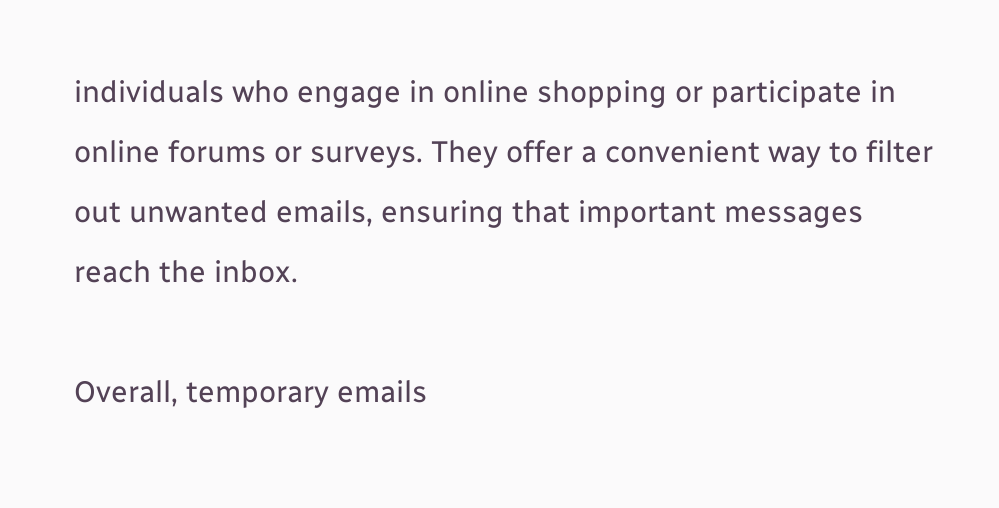individuals who engage in online shopping or participate in online forums or surveys. They offer a convenient way to filter out unwanted emails, ensuring that important messages reach the inbox.

Overall, temporary emails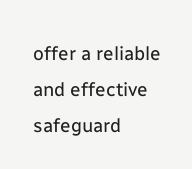offer a reliable and effective safeguard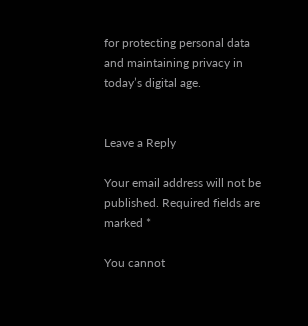for protecting personal data and maintaining privacy in today’s digital age.


Leave a Reply

Your email address will not be published. Required fields are marked *

You cannot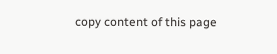copy content of this page